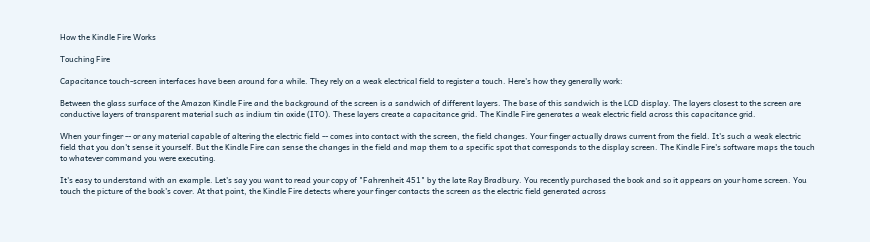How the Kindle Fire Works

Touching Fire

Capacitance touch-screen interfaces have been around for a while. They rely on a weak electrical field to register a touch. Here's how they generally work:

Between the glass surface of the Amazon Kindle Fire and the background of the screen is a sandwich of different layers. The base of this sandwich is the LCD display. The layers closest to the screen are conductive layers of transparent material such as indium tin oxide (ITO). These layers create a capacitance grid. The Kindle Fire generates a weak electric field across this capacitance grid.

When your finger -- or any material capable of altering the electric field -- comes into contact with the screen, the field changes. Your finger actually draws current from the field. It's such a weak electric field that you don't sense it yourself. But the Kindle Fire can sense the changes in the field and map them to a specific spot that corresponds to the display screen. The Kindle Fire's software maps the touch to whatever command you were executing.

It's easy to understand with an example. Let's say you want to read your copy of "Fahrenheit 451" by the late Ray Bradbury. You recently purchased the book and so it appears on your home screen. You touch the picture of the book's cover. At that point, the Kindle Fire detects where your finger contacts the screen as the electric field generated across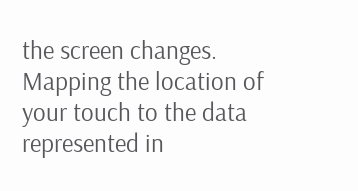the screen changes. Mapping the location of your touch to the data represented in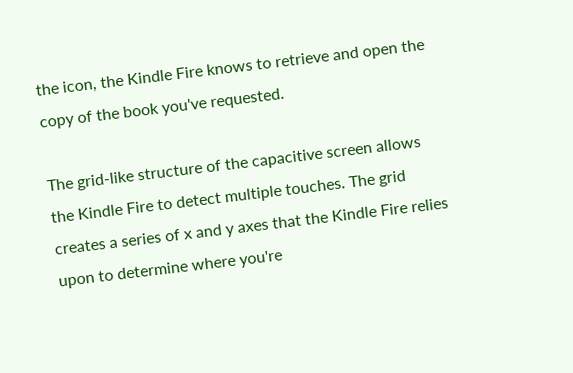the icon, the Kindle Fire knows to retrieve and open the copy of the book you've requested.

The grid-like structure of the capacitive screen allows the Kindle Fire to detect multiple touches. The grid creates a series of x and y axes that the Kindle Fire relies upon to determine where you're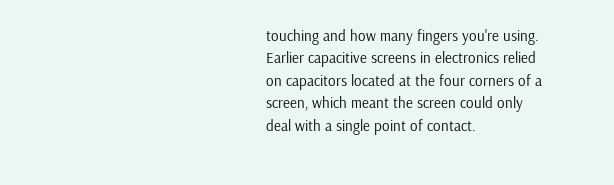touching and how many fingers you're using. Earlier capacitive screens in electronics relied on capacitors located at the four corners of a screen, which meant the screen could only deal with a single point of contact.